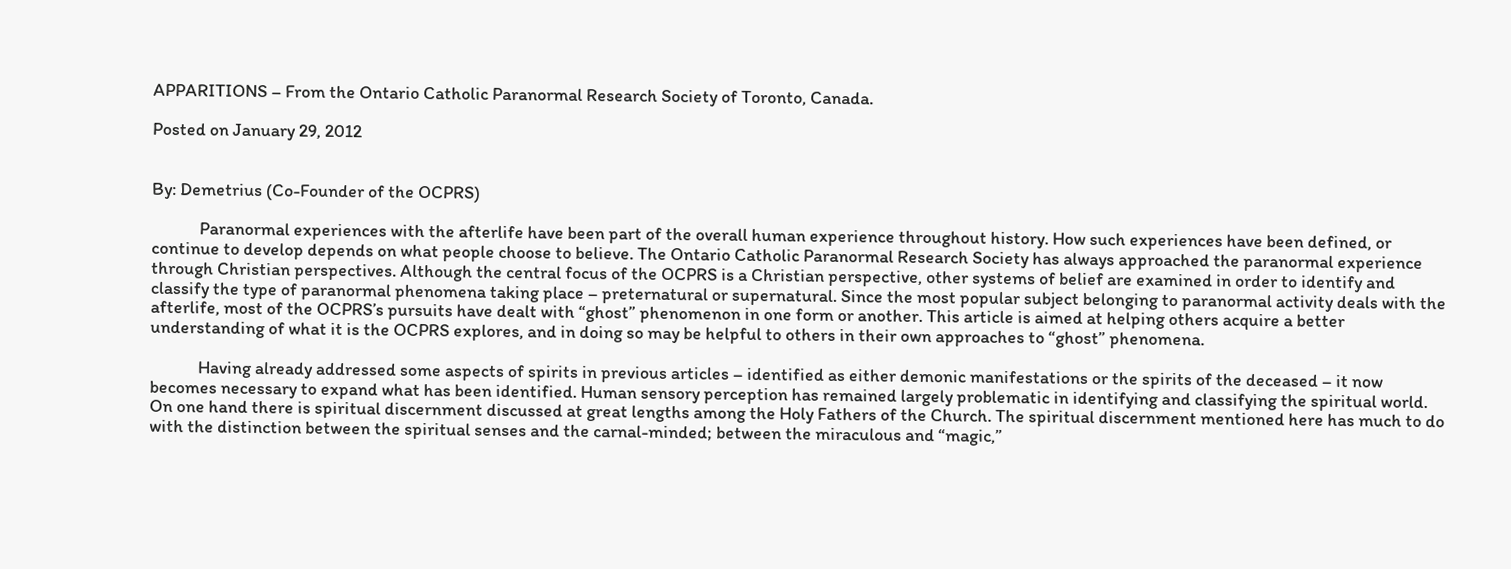APPARITIONS – From the Ontario Catholic Paranormal Research Society of Toronto, Canada.

Posted on January 29, 2012


By: Demetrius (Co-Founder of the OCPRS)

            Paranormal experiences with the afterlife have been part of the overall human experience throughout history. How such experiences have been defined, or continue to develop depends on what people choose to believe. The Ontario Catholic Paranormal Research Society has always approached the paranormal experience through Christian perspectives. Although the central focus of the OCPRS is a Christian perspective, other systems of belief are examined in order to identify and classify the type of paranormal phenomena taking place – preternatural or supernatural. Since the most popular subject belonging to paranormal activity deals with the afterlife, most of the OCPRS’s pursuits have dealt with “ghost” phenomenon in one form or another. This article is aimed at helping others acquire a better understanding of what it is the OCPRS explores, and in doing so may be helpful to others in their own approaches to “ghost” phenomena.

            Having already addressed some aspects of spirits in previous articles – identified as either demonic manifestations or the spirits of the deceased – it now becomes necessary to expand what has been identified. Human sensory perception has remained largely problematic in identifying and classifying the spiritual world. On one hand there is spiritual discernment discussed at great lengths among the Holy Fathers of the Church. The spiritual discernment mentioned here has much to do with the distinction between the spiritual senses and the carnal-minded; between the miraculous and “magic,”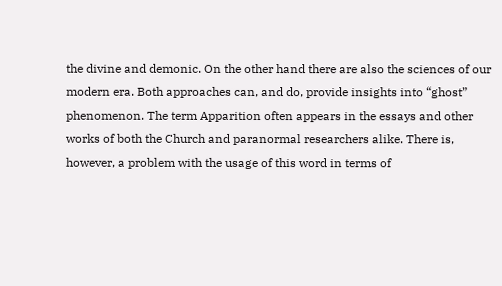the divine and demonic. On the other hand there are also the sciences of our modern era. Both approaches can, and do, provide insights into “ghost” phenomenon. The term Apparition often appears in the essays and other works of both the Church and paranormal researchers alike. There is, however, a problem with the usage of this word in terms of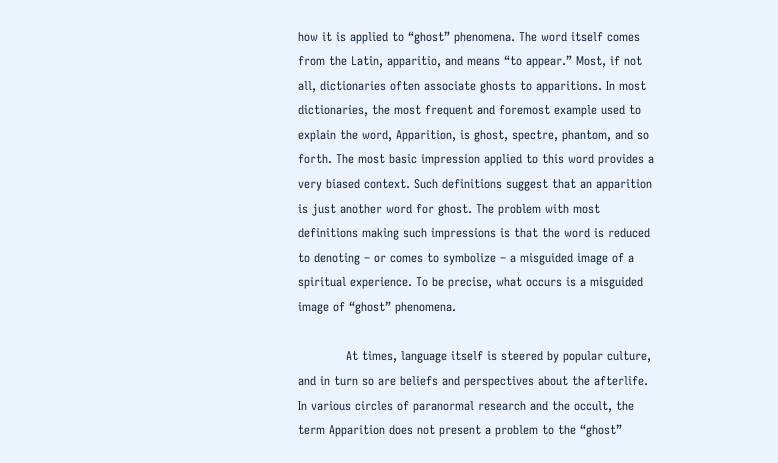how it is applied to “ghost” phenomena. The word itself comes from the Latin, apparitio, and means “to appear.” Most, if not all, dictionaries often associate ghosts to apparitions. In most dictionaries, the most frequent and foremost example used to explain the word, Apparition, is ghost, spectre, phantom, and so forth. The most basic impression applied to this word provides a very biased context. Such definitions suggest that an apparition is just another word for ghost. The problem with most definitions making such impressions is that the word is reduced to denoting – or comes to symbolize – a misguided image of a spiritual experience. To be precise, what occurs is a misguided image of “ghost” phenomena.

            At times, language itself is steered by popular culture, and in turn so are beliefs and perspectives about the afterlife. In various circles of paranormal research and the occult, the term Apparition does not present a problem to the “ghost”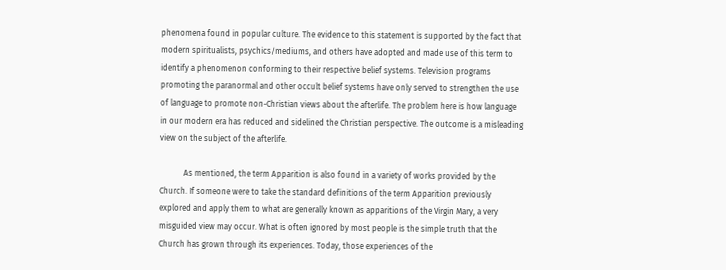phenomena found in popular culture. The evidence to this statement is supported by the fact that modern spiritualists, psychics/mediums, and others have adopted and made use of this term to identify a phenomenon conforming to their respective belief systems. Television programs promoting the paranormal and other occult belief systems have only served to strengthen the use of language to promote non-Christian views about the afterlife. The problem here is how language in our modern era has reduced and sidelined the Christian perspective. The outcome is a misleading view on the subject of the afterlife.

            As mentioned, the term Apparition is also found in a variety of works provided by the Church. If someone were to take the standard definitions of the term Apparition previously explored and apply them to what are generally known as apparitions of the Virgin Mary, a very misguided view may occur. What is often ignored by most people is the simple truth that the Church has grown through its experiences. Today, those experiences of the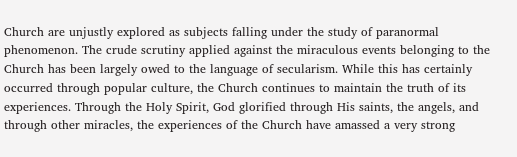Church are unjustly explored as subjects falling under the study of paranormal phenomenon. The crude scrutiny applied against the miraculous events belonging to the Church has been largely owed to the language of secularism. While this has certainly occurred through popular culture, the Church continues to maintain the truth of its experiences. Through the Holy Spirit, God glorified through His saints, the angels, and through other miracles, the experiences of the Church have amassed a very strong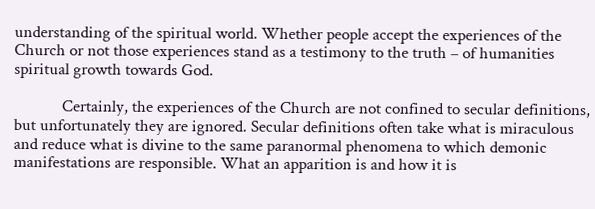understanding of the spiritual world. Whether people accept the experiences of the Church or not those experiences stand as a testimony to the truth – of humanities spiritual growth towards God.

            Certainly, the experiences of the Church are not confined to secular definitions, but unfortunately they are ignored. Secular definitions often take what is miraculous and reduce what is divine to the same paranormal phenomena to which demonic manifestations are responsible. What an apparition is and how it is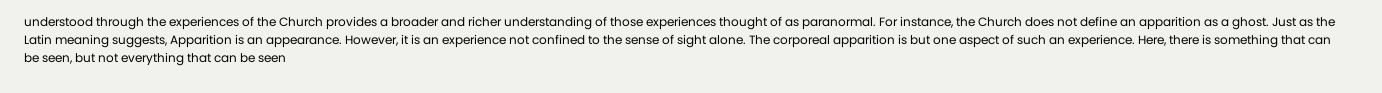understood through the experiences of the Church provides a broader and richer understanding of those experiences thought of as paranormal. For instance, the Church does not define an apparition as a ghost. Just as the Latin meaning suggests, Apparition is an appearance. However, it is an experience not confined to the sense of sight alone. The corporeal apparition is but one aspect of such an experience. Here, there is something that can be seen, but not everything that can be seen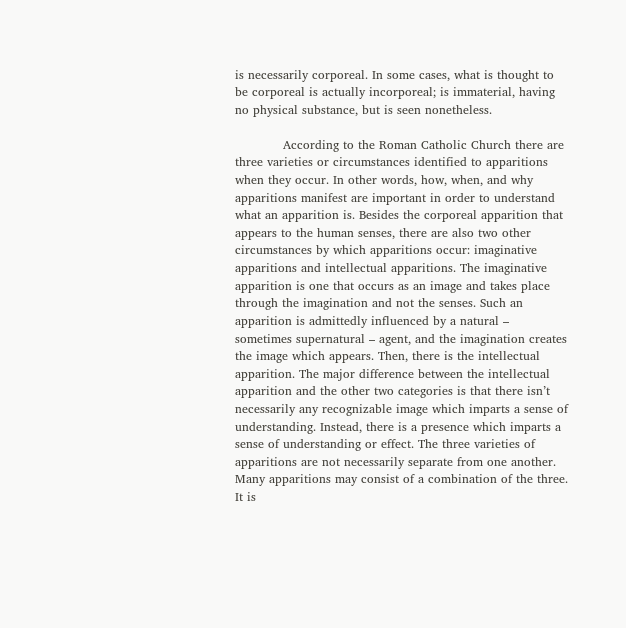is necessarily corporeal. In some cases, what is thought to be corporeal is actually incorporeal; is immaterial, having no physical substance, but is seen nonetheless.

            According to the Roman Catholic Church there are three varieties or circumstances identified to apparitions when they occur. In other words, how, when, and why apparitions manifest are important in order to understand what an apparition is. Besides the corporeal apparition that appears to the human senses, there are also two other circumstances by which apparitions occur: imaginative apparitions and intellectual apparitions. The imaginative apparition is one that occurs as an image and takes place through the imagination and not the senses. Such an apparition is admittedly influenced by a natural – sometimes supernatural – agent, and the imagination creates the image which appears. Then, there is the intellectual apparition. The major difference between the intellectual apparition and the other two categories is that there isn’t necessarily any recognizable image which imparts a sense of understanding. Instead, there is a presence which imparts a sense of understanding or effect. The three varieties of apparitions are not necessarily separate from one another. Many apparitions may consist of a combination of the three. It is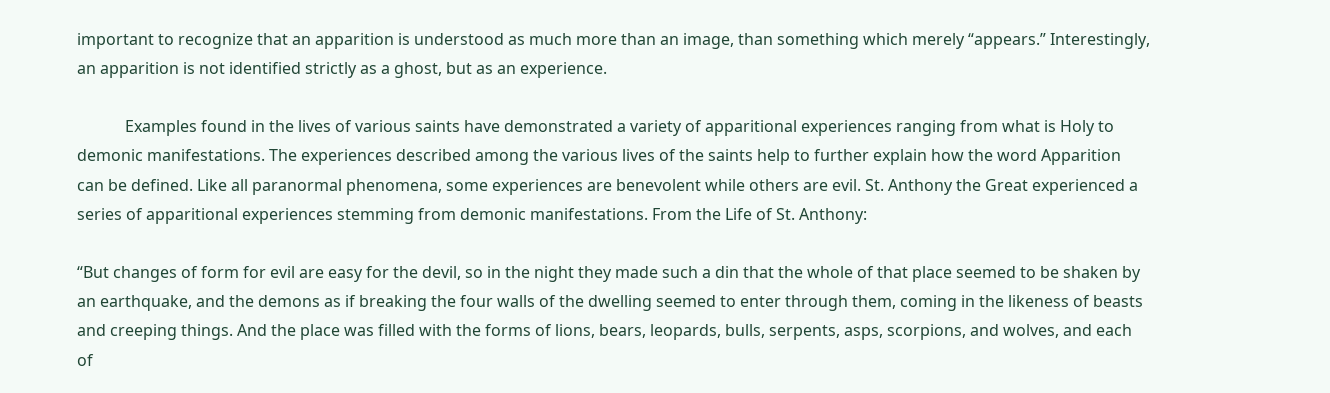important to recognize that an apparition is understood as much more than an image, than something which merely “appears.” Interestingly, an apparition is not identified strictly as a ghost, but as an experience.

            Examples found in the lives of various saints have demonstrated a variety of apparitional experiences ranging from what is Holy to demonic manifestations. The experiences described among the various lives of the saints help to further explain how the word Apparition can be defined. Like all paranormal phenomena, some experiences are benevolent while others are evil. St. Anthony the Great experienced a series of apparitional experiences stemming from demonic manifestations. From the Life of St. Anthony:

“But changes of form for evil are easy for the devil, so in the night they made such a din that the whole of that place seemed to be shaken by an earthquake, and the demons as if breaking the four walls of the dwelling seemed to enter through them, coming in the likeness of beasts and creeping things. And the place was filled with the forms of lions, bears, leopards, bulls, serpents, asps, scorpions, and wolves, and each of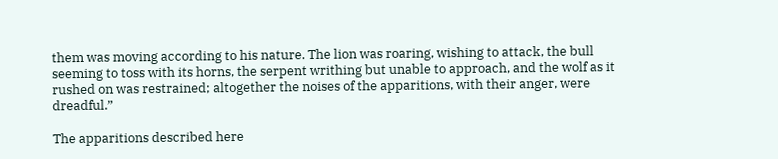them was moving according to his nature. The lion was roaring, wishing to attack, the bull seeming to toss with its horns, the serpent writhing but unable to approach, and the wolf as it rushed on was restrained; altogether the noises of the apparitions, with their anger, were dreadful.”

The apparitions described here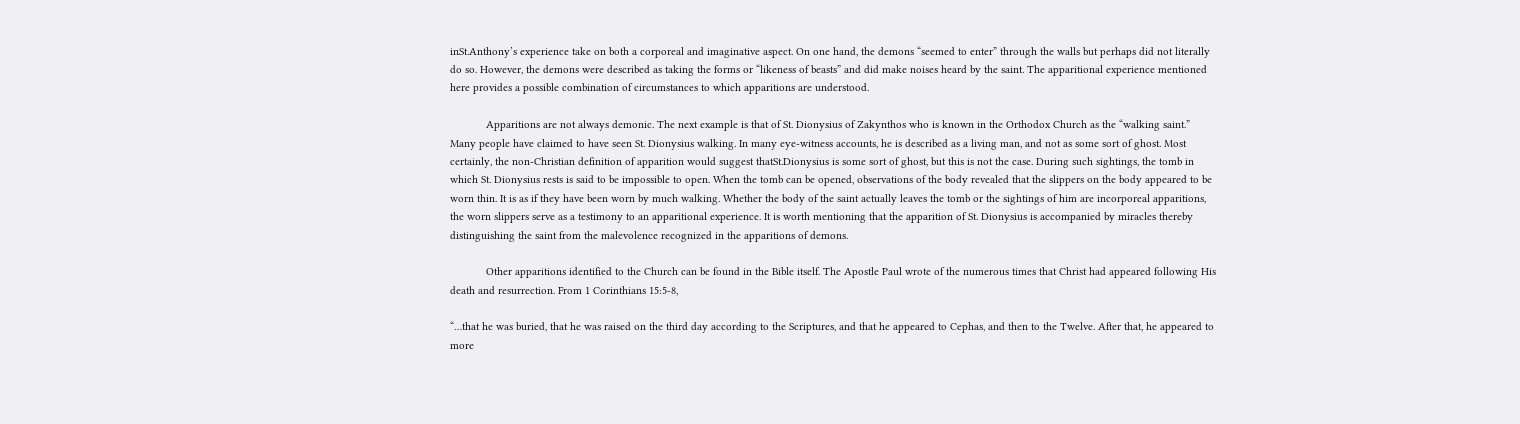inSt.Anthony’s experience take on both a corporeal and imaginative aspect. On one hand, the demons “seemed to enter” through the walls but perhaps did not literally do so. However, the demons were described as taking the forms or “likeness of beasts” and did make noises heard by the saint. The apparitional experience mentioned here provides a possible combination of circumstances to which apparitions are understood.

            Apparitions are not always demonic. The next example is that of St. Dionysius of Zakynthos who is known in the Orthodox Church as the “walking saint.” Many people have claimed to have seen St. Dionysius walking. In many eye-witness accounts, he is described as a living man, and not as some sort of ghost. Most certainly, the non-Christian definition of apparition would suggest thatSt.Dionysius is some sort of ghost, but this is not the case. During such sightings, the tomb in which St. Dionysius rests is said to be impossible to open. When the tomb can be opened, observations of the body revealed that the slippers on the body appeared to be worn thin. It is as if they have been worn by much walking. Whether the body of the saint actually leaves the tomb or the sightings of him are incorporeal apparitions, the worn slippers serve as a testimony to an apparitional experience. It is worth mentioning that the apparition of St. Dionysius is accompanied by miracles thereby distinguishing the saint from the malevolence recognized in the apparitions of demons.

            Other apparitions identified to the Church can be found in the Bible itself. The Apostle Paul wrote of the numerous times that Christ had appeared following His death and resurrection. From 1 Corinthians 15:5-8,

“…that he was buried, that he was raised on the third day according to the Scriptures, and that he appeared to Cephas, and then to the Twelve. After that, he appeared to more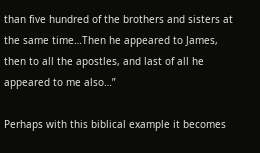than five hundred of the brothers and sisters at the same time…Then he appeared to James, then to all the apostles, and last of all he appeared to me also…”

Perhaps with this biblical example it becomes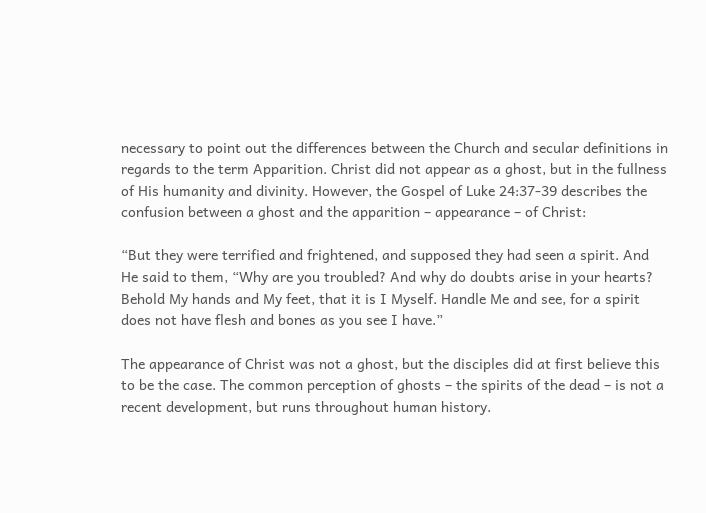necessary to point out the differences between the Church and secular definitions in regards to the term Apparition. Christ did not appear as a ghost, but in the fullness of His humanity and divinity. However, the Gospel of Luke 24:37-39 describes the confusion between a ghost and the apparition – appearance – of Christ:

“But they were terrified and frightened, and supposed they had seen a spirit. And He said to them, “Why are you troubled? And why do doubts arise in your hearts? Behold My hands and My feet, that it is I Myself. Handle Me and see, for a spirit does not have flesh and bones as you see I have.”

The appearance of Christ was not a ghost, but the disciples did at first believe this to be the case. The common perception of ghosts – the spirits of the dead – is not a recent development, but runs throughout human history.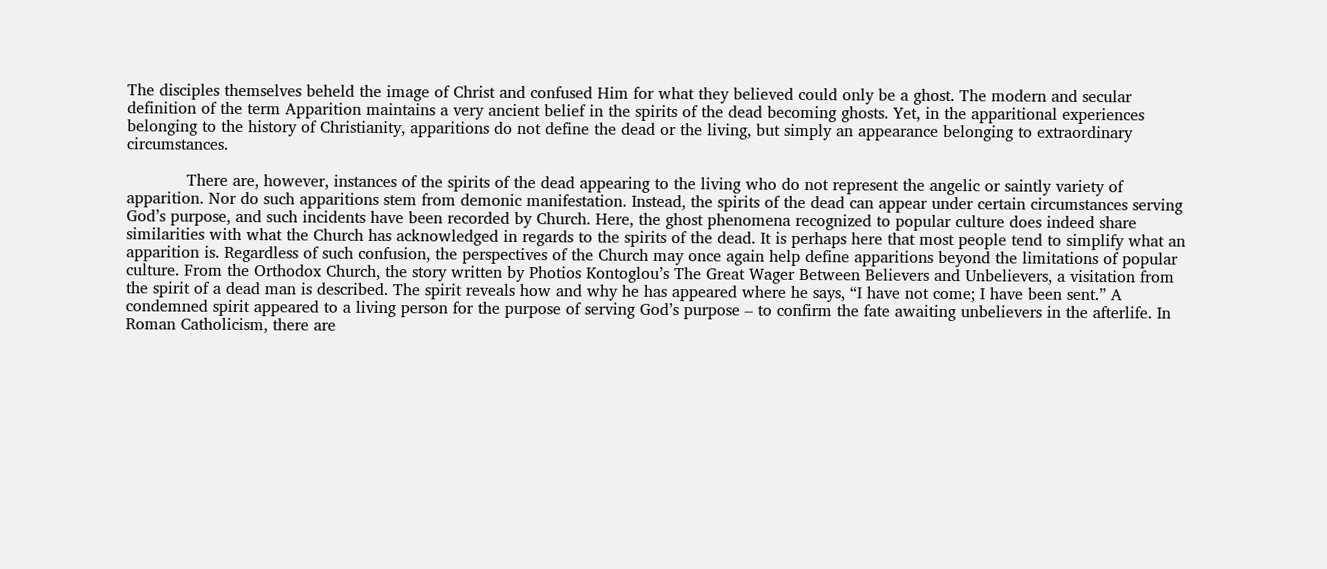The disciples themselves beheld the image of Christ and confused Him for what they believed could only be a ghost. The modern and secular definition of the term Apparition maintains a very ancient belief in the spirits of the dead becoming ghosts. Yet, in the apparitional experiences belonging to the history of Christianity, apparitions do not define the dead or the living, but simply an appearance belonging to extraordinary circumstances.

            There are, however, instances of the spirits of the dead appearing to the living who do not represent the angelic or saintly variety of apparition. Nor do such apparitions stem from demonic manifestation. Instead, the spirits of the dead can appear under certain circumstances serving God’s purpose, and such incidents have been recorded by Church. Here, the ghost phenomena recognized to popular culture does indeed share similarities with what the Church has acknowledged in regards to the spirits of the dead. It is perhaps here that most people tend to simplify what an apparition is. Regardless of such confusion, the perspectives of the Church may once again help define apparitions beyond the limitations of popular culture. From the Orthodox Church, the story written by Photios Kontoglou’s The Great Wager Between Believers and Unbelievers, a visitation from the spirit of a dead man is described. The spirit reveals how and why he has appeared where he says, “I have not come; I have been sent.” A condemned spirit appeared to a living person for the purpose of serving God’s purpose – to confirm the fate awaiting unbelievers in the afterlife. In Roman Catholicism, there are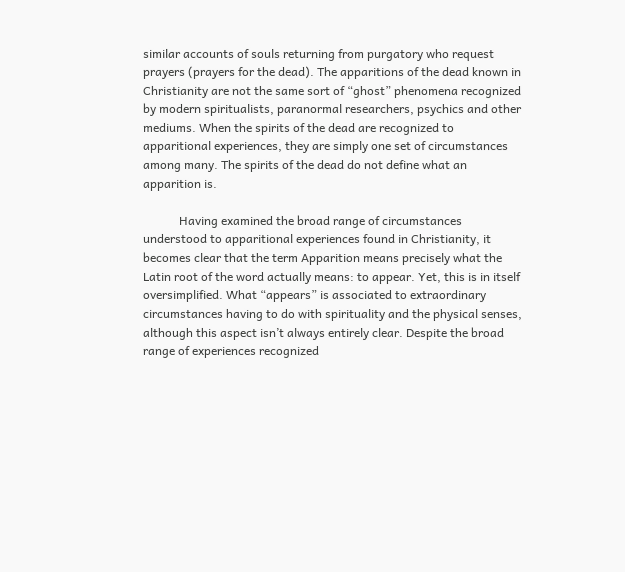similar accounts of souls returning from purgatory who request prayers (prayers for the dead). The apparitions of the dead known in Christianity are not the same sort of “ghost” phenomena recognized by modern spiritualists, paranormal researchers, psychics and other mediums. When the spirits of the dead are recognized to apparitional experiences, they are simply one set of circumstances among many. The spirits of the dead do not define what an apparition is.

            Having examined the broad range of circumstances understood to apparitional experiences found in Christianity, it becomes clear that the term Apparition means precisely what the Latin root of the word actually means: to appear. Yet, this is in itself oversimplified. What “appears” is associated to extraordinary circumstances having to do with spirituality and the physical senses, although this aspect isn’t always entirely clear. Despite the broad range of experiences recognized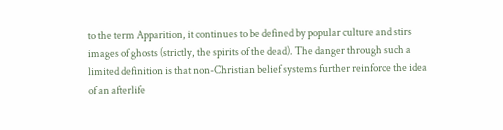to the term Apparition, it continues to be defined by popular culture and stirs images of ghosts (strictly, the spirits of the dead). The danger through such a limited definition is that non-Christian belief systems further reinforce the idea of an afterlife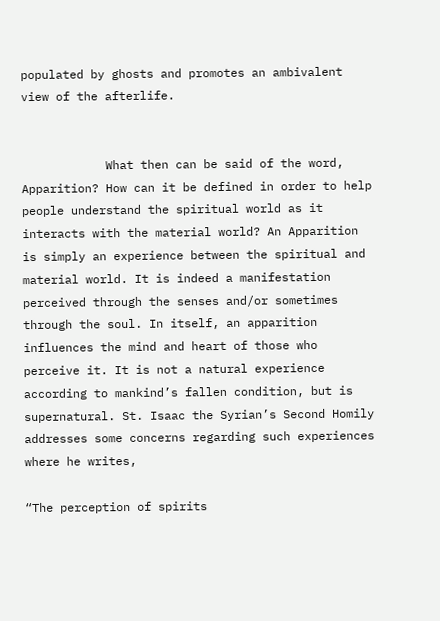populated by ghosts and promotes an ambivalent view of the afterlife.


            What then can be said of the word, Apparition? How can it be defined in order to help people understand the spiritual world as it interacts with the material world? An Apparition is simply an experience between the spiritual and material world. It is indeed a manifestation perceived through the senses and/or sometimes through the soul. In itself, an apparition influences the mind and heart of those who perceive it. It is not a natural experience according to mankind’s fallen condition, but is supernatural. St. Isaac the Syrian’s Second Homily addresses some concerns regarding such experiences where he writes,

“The perception of spirits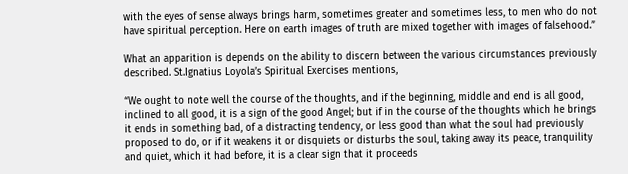with the eyes of sense always brings harm, sometimes greater and sometimes less, to men who do not have spiritual perception. Here on earth images of truth are mixed together with images of falsehood.”

What an apparition is depends on the ability to discern between the various circumstances previously described. St.Ignatius Loyola’s Spiritual Exercises mentions,

“We ought to note well the course of the thoughts, and if the beginning, middle and end is all good, inclined to all good, it is a sign of the good Angel; but if in the course of the thoughts which he brings it ends in something bad, of a distracting tendency, or less good than what the soul had previously proposed to do, or if it weakens it or disquiets or disturbs the soul, taking away its peace, tranquility and quiet, which it had before, it is a clear sign that it proceeds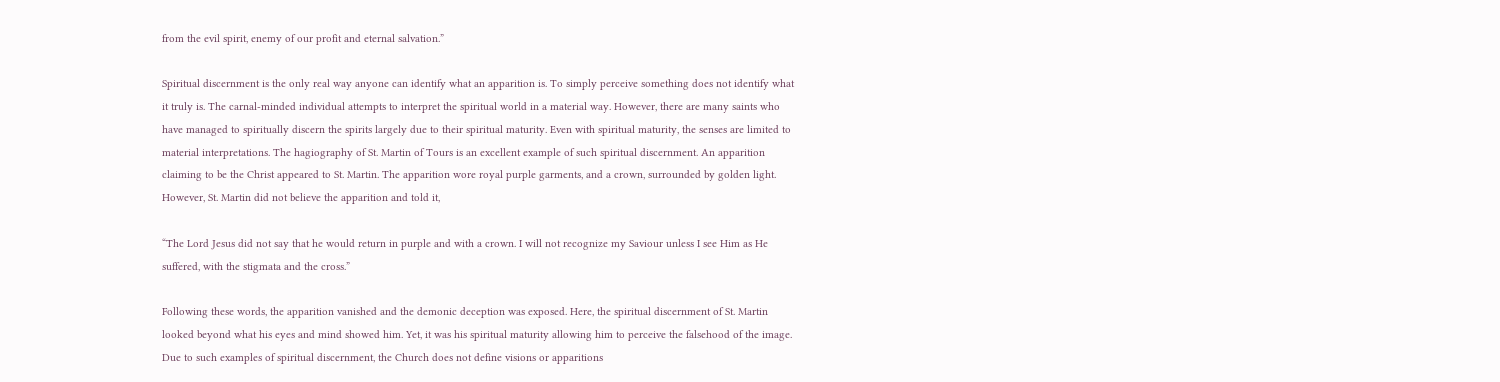from the evil spirit, enemy of our profit and eternal salvation.”

Spiritual discernment is the only real way anyone can identify what an apparition is. To simply perceive something does not identify what it truly is. The carnal-minded individual attempts to interpret the spiritual world in a material way. However, there are many saints who have managed to spiritually discern the spirits largely due to their spiritual maturity. Even with spiritual maturity, the senses are limited to material interpretations. The hagiography of St. Martin of Tours is an excellent example of such spiritual discernment. An apparition claiming to be the Christ appeared to St. Martin. The apparition wore royal purple garments, and a crown, surrounded by golden light. However, St. Martin did not believe the apparition and told it,

“The Lord Jesus did not say that he would return in purple and with a crown. I will not recognize my Saviour unless I see Him as He suffered, with the stigmata and the cross.”

Following these words, the apparition vanished and the demonic deception was exposed. Here, the spiritual discernment of St. Martin looked beyond what his eyes and mind showed him. Yet, it was his spiritual maturity allowing him to perceive the falsehood of the image. Due to such examples of spiritual discernment, the Church does not define visions or apparitions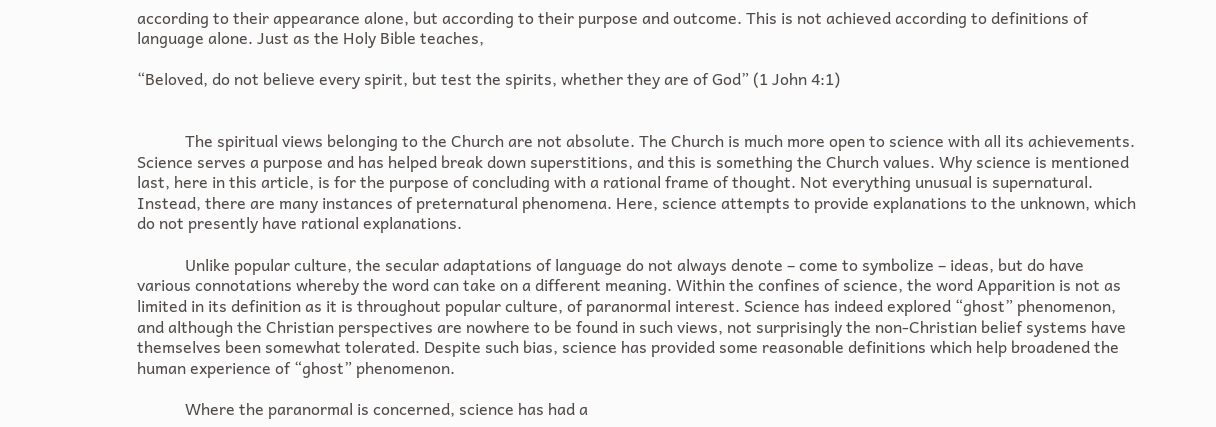according to their appearance alone, but according to their purpose and outcome. This is not achieved according to definitions of language alone. Just as the Holy Bible teaches,

“Beloved, do not believe every spirit, but test the spirits, whether they are of God” (1 John 4:1)


            The spiritual views belonging to the Church are not absolute. The Church is much more open to science with all its achievements. Science serves a purpose and has helped break down superstitions, and this is something the Church values. Why science is mentioned last, here in this article, is for the purpose of concluding with a rational frame of thought. Not everything unusual is supernatural. Instead, there are many instances of preternatural phenomena. Here, science attempts to provide explanations to the unknown, which do not presently have rational explanations.

            Unlike popular culture, the secular adaptations of language do not always denote – come to symbolize – ideas, but do have various connotations whereby the word can take on a different meaning. Within the confines of science, the word Apparition is not as limited in its definition as it is throughout popular culture, of paranormal interest. Science has indeed explored “ghost” phenomenon, and although the Christian perspectives are nowhere to be found in such views, not surprisingly the non-Christian belief systems have themselves been somewhat tolerated. Despite such bias, science has provided some reasonable definitions which help broadened the human experience of “ghost” phenomenon.

            Where the paranormal is concerned, science has had a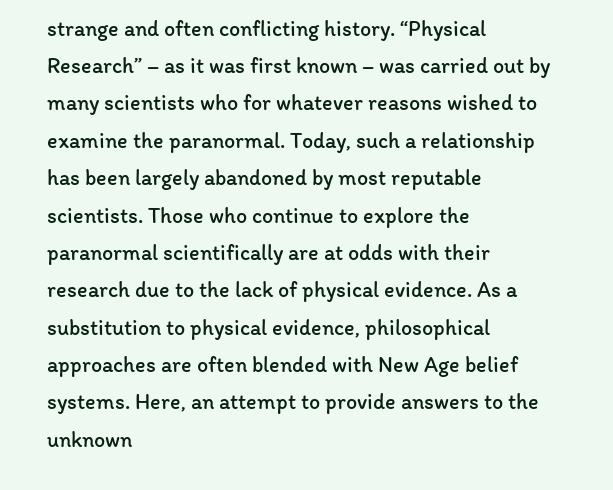strange and often conflicting history. “Physical Research” – as it was first known – was carried out by many scientists who for whatever reasons wished to examine the paranormal. Today, such a relationship has been largely abandoned by most reputable scientists. Those who continue to explore the paranormal scientifically are at odds with their research due to the lack of physical evidence. As a substitution to physical evidence, philosophical approaches are often blended with New Age belief systems. Here, an attempt to provide answers to the unknown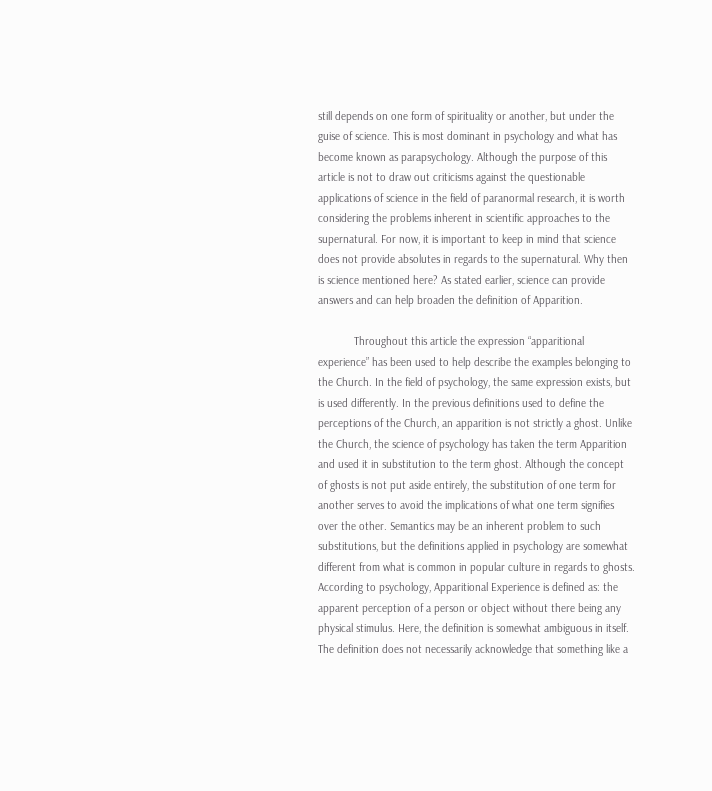still depends on one form of spirituality or another, but under the guise of science. This is most dominant in psychology and what has become known as parapsychology. Although the purpose of this article is not to draw out criticisms against the questionable applications of science in the field of paranormal research, it is worth considering the problems inherent in scientific approaches to the supernatural. For now, it is important to keep in mind that science does not provide absolutes in regards to the supernatural. Why then is science mentioned here? As stated earlier, science can provide answers and can help broaden the definition of Apparition.

            Throughout this article the expression “apparitional experience” has been used to help describe the examples belonging to the Church. In the field of psychology, the same expression exists, but is used differently. In the previous definitions used to define the perceptions of the Church, an apparition is not strictly a ghost. Unlike the Church, the science of psychology has taken the term Apparition and used it in substitution to the term ghost. Although the concept of ghosts is not put aside entirely, the substitution of one term for another serves to avoid the implications of what one term signifies over the other. Semantics may be an inherent problem to such substitutions, but the definitions applied in psychology are somewhat different from what is common in popular culture in regards to ghosts. According to psychology, Apparitional Experience is defined as: the apparent perception of a person or object without there being any physical stimulus. Here, the definition is somewhat ambiguous in itself. The definition does not necessarily acknowledge that something like a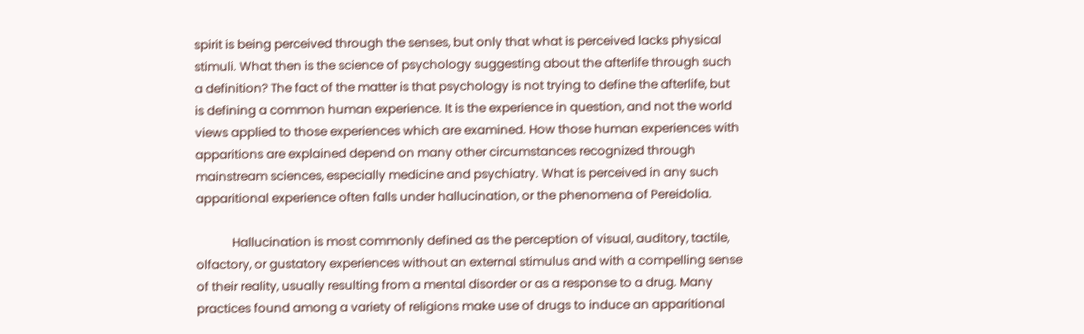spirit is being perceived through the senses, but only that what is perceived lacks physical stimuli. What then is the science of psychology suggesting about the afterlife through such a definition? The fact of the matter is that psychology is not trying to define the afterlife, but is defining a common human experience. It is the experience in question, and not the world views applied to those experiences which are examined. How those human experiences with apparitions are explained depend on many other circumstances recognized through mainstream sciences, especially medicine and psychiatry. What is perceived in any such apparitional experience often falls under hallucination, or the phenomena of Pereidolia.

            Hallucination is most commonly defined as the perception of visual, auditory, tactile, olfactory, or gustatory experiences without an external stimulus and with a compelling sense of their reality, usually resulting from a mental disorder or as a response to a drug. Many practices found among a variety of religions make use of drugs to induce an apparitional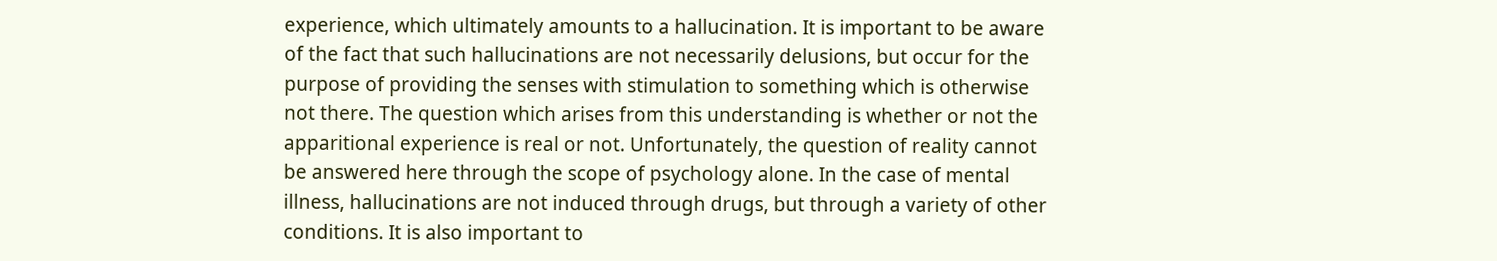experience, which ultimately amounts to a hallucination. It is important to be aware of the fact that such hallucinations are not necessarily delusions, but occur for the purpose of providing the senses with stimulation to something which is otherwise not there. The question which arises from this understanding is whether or not the apparitional experience is real or not. Unfortunately, the question of reality cannot be answered here through the scope of psychology alone. In the case of mental illness, hallucinations are not induced through drugs, but through a variety of other conditions. It is also important to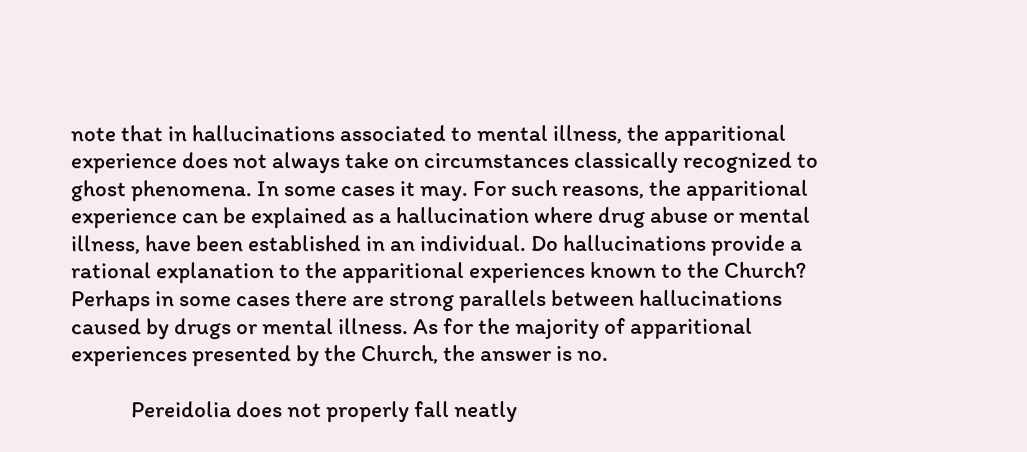note that in hallucinations associated to mental illness, the apparitional experience does not always take on circumstances classically recognized to ghost phenomena. In some cases it may. For such reasons, the apparitional experience can be explained as a hallucination where drug abuse or mental illness, have been established in an individual. Do hallucinations provide a rational explanation to the apparitional experiences known to the Church? Perhaps in some cases there are strong parallels between hallucinations caused by drugs or mental illness. As for the majority of apparitional experiences presented by the Church, the answer is no.

            Pereidolia does not properly fall neatly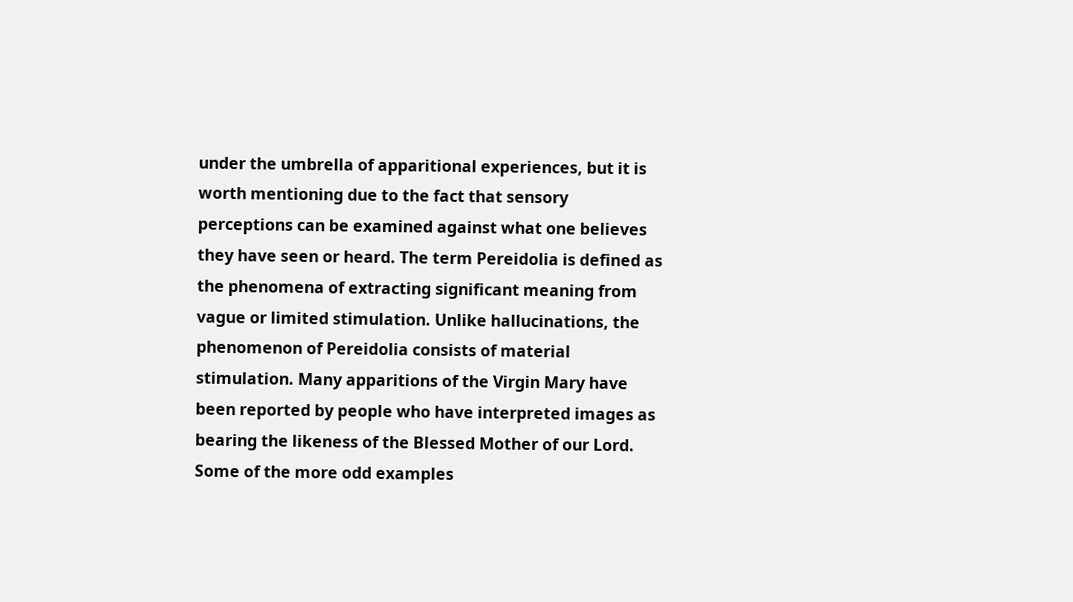under the umbrella of apparitional experiences, but it is worth mentioning due to the fact that sensory perceptions can be examined against what one believes they have seen or heard. The term Pereidolia is defined as the phenomena of extracting significant meaning from vague or limited stimulation. Unlike hallucinations, the phenomenon of Pereidolia consists of material stimulation. Many apparitions of the Virgin Mary have been reported by people who have interpreted images as bearing the likeness of the Blessed Mother of our Lord. Some of the more odd examples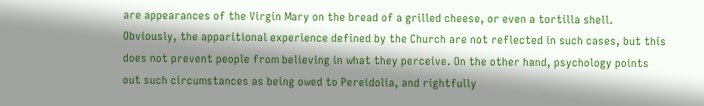are appearances of the Virgin Mary on the bread of a grilled cheese, or even a tortilla shell. Obviously, the apparitional experience defined by the Church are not reflected in such cases, but this does not prevent people from believing in what they perceive. On the other hand, psychology points out such circumstances as being owed to Pereidolia, and rightfully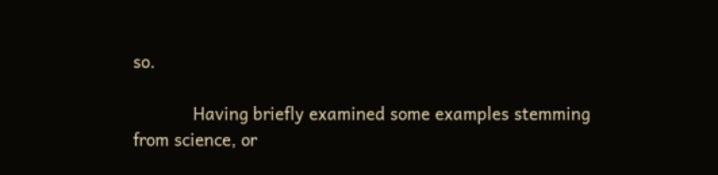so.

            Having briefly examined some examples stemming from science, or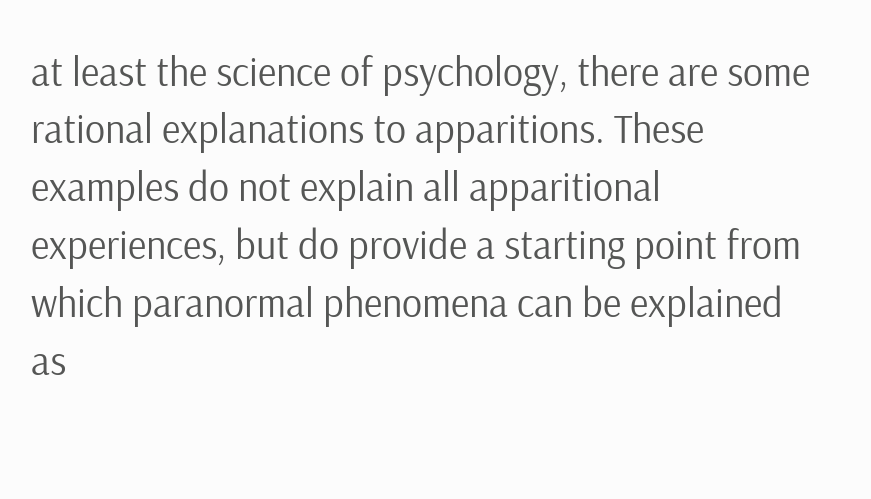at least the science of psychology, there are some rational explanations to apparitions. These examples do not explain all apparitional experiences, but do provide a starting point from which paranormal phenomena can be explained as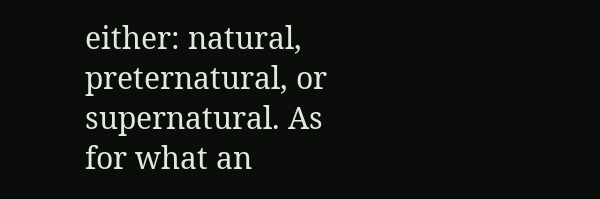either: natural, preternatural, or supernatural. As for what an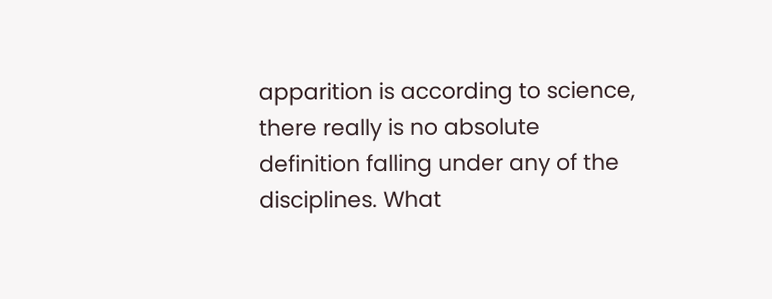apparition is according to science, there really is no absolute definition falling under any of the disciplines. What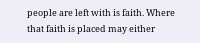people are left with is faith. Where that faith is placed may either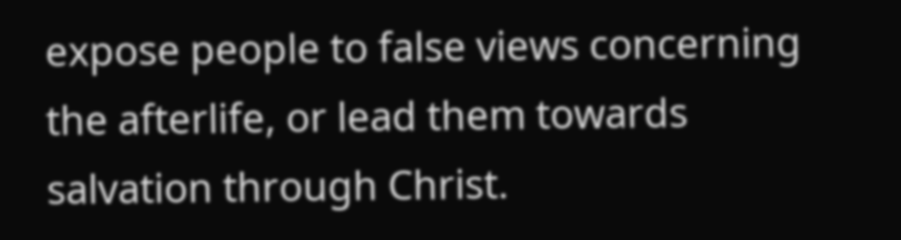expose people to false views concerning the afterlife, or lead them towards salvation through Christ.